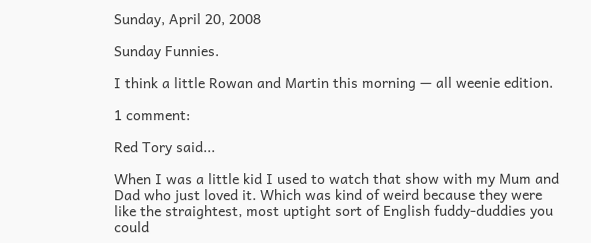Sunday, April 20, 2008

Sunday Funnies.

I think a little Rowan and Martin this morning — all weenie edition.

1 comment:

Red Tory said...

When I was a little kid I used to watch that show with my Mum and Dad who just loved it. Which was kind of weird because they were like the straightest, most uptight sort of English fuddy-duddies you could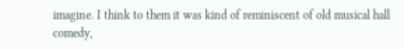imagine. I think to them it was kind of reminiscent of old musical hall comedy,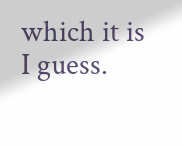which it is I guess.